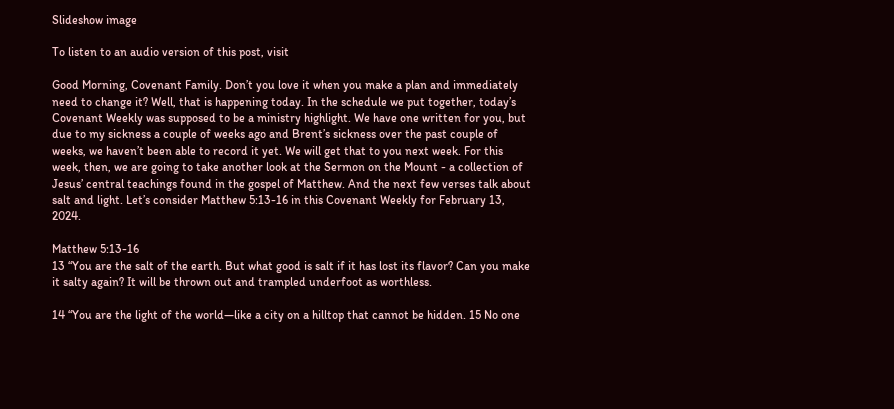Slideshow image

To listen to an audio version of this post, visit

Good Morning, Covenant Family. Don’t you love it when you make a plan and immediately need to change it? Well, that is happening today. In the schedule we put together, today’s Covenant Weekly was supposed to be a ministry highlight. We have one written for you, but due to my sickness a couple of weeks ago and Brent’s sickness over the past couple of weeks, we haven’t been able to record it yet. We will get that to you next week. For this week, then, we are going to take another look at the Sermon on the Mount - a collection of Jesus’ central teachings found in the gospel of Matthew. And the next few verses talk about salt and light. Let’s consider Matthew 5:13-16 in this Covenant Weekly for February 13, 2024.

Matthew 5:13-16
13 “You are the salt of the earth. But what good is salt if it has lost its flavor? Can you make it salty again? It will be thrown out and trampled underfoot as worthless.

14 “You are the light of the world—like a city on a hilltop that cannot be hidden. 15 No one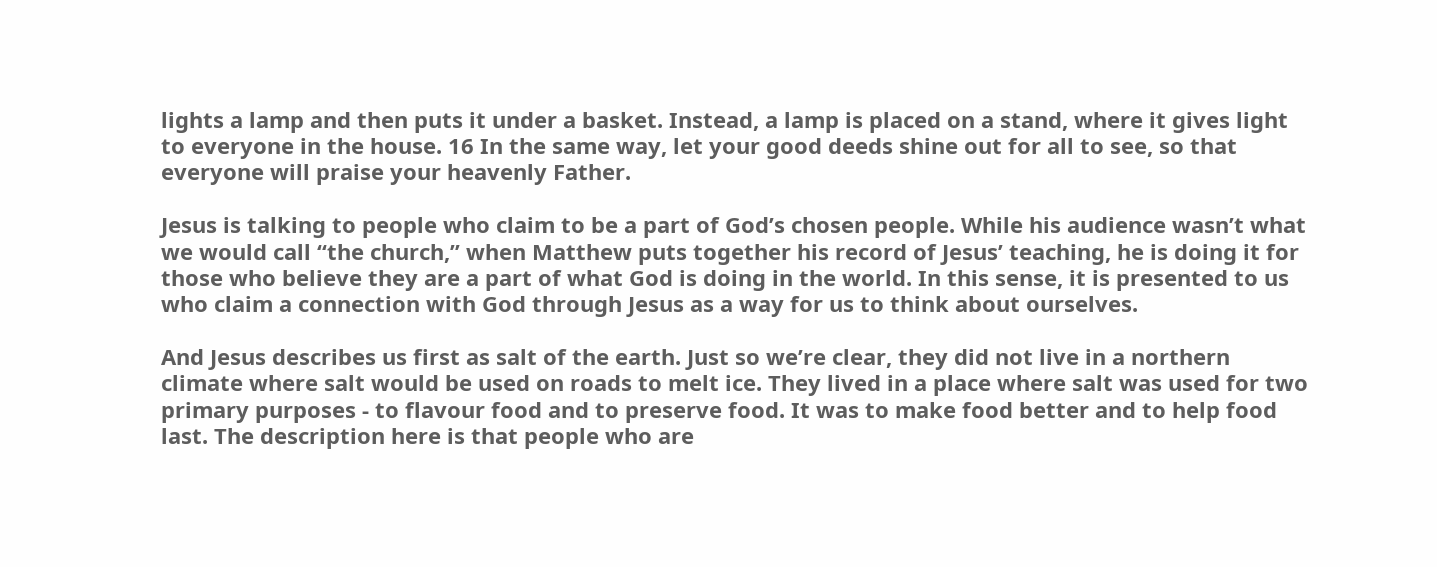lights a lamp and then puts it under a basket. Instead, a lamp is placed on a stand, where it gives light to everyone in the house. 16 In the same way, let your good deeds shine out for all to see, so that everyone will praise your heavenly Father.

Jesus is talking to people who claim to be a part of God’s chosen people. While his audience wasn’t what we would call “the church,” when Matthew puts together his record of Jesus’ teaching, he is doing it for those who believe they are a part of what God is doing in the world. In this sense, it is presented to us who claim a connection with God through Jesus as a way for us to think about ourselves.

And Jesus describes us first as salt of the earth. Just so we’re clear, they did not live in a northern climate where salt would be used on roads to melt ice. They lived in a place where salt was used for two primary purposes - to flavour food and to preserve food. It was to make food better and to help food last. The description here is that people who are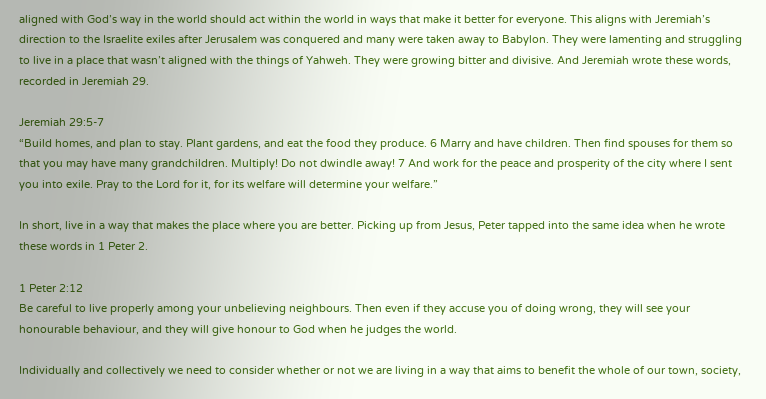aligned with God’s way in the world should act within the world in ways that make it better for everyone. This aligns with Jeremiah’s direction to the Israelite exiles after Jerusalem was conquered and many were taken away to Babylon. They were lamenting and struggling to live in a place that wasn’t aligned with the things of Yahweh. They were growing bitter and divisive. And Jeremiah wrote these words, recorded in Jeremiah 29.

Jeremiah 29:5-7
“Build homes, and plan to stay. Plant gardens, and eat the food they produce. 6 Marry and have children. Then find spouses for them so that you may have many grandchildren. Multiply! Do not dwindle away! 7 And work for the peace and prosperity of the city where I sent you into exile. Pray to the Lord for it, for its welfare will determine your welfare.”

In short, live in a way that makes the place where you are better. Picking up from Jesus, Peter tapped into the same idea when he wrote these words in 1 Peter 2.

1 Peter 2:12
Be careful to live properly among your unbelieving neighbours. Then even if they accuse you of doing wrong, they will see your honourable behaviour, and they will give honour to God when he judges the world.

Individually and collectively we need to consider whether or not we are living in a way that aims to benefit the whole of our town, society,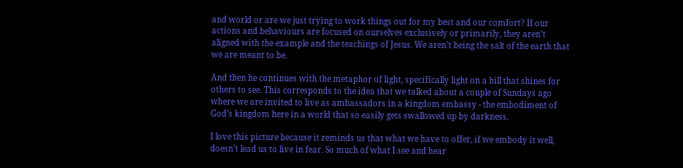and world or are we just trying to work things out for my best and our comfort? If our actions and behaviours are focused on ourselves exclusively or primarily, they aren’t aligned with the example and the teachings of Jesus. We aren’t being the salt of the earth that we are meant to be.

And then he continues with the metaphor of light, specifically light on a hill that shines for others to see. This corresponds to the idea that we talked about a couple of Sundays ago where we are invited to live as ambassadors in a kingdom embassy - the embodiment of God’s kingdom here in a world that so easily gets swallowed up by darkness.

I love this picture because it reminds us that what we have to offer, if we embody it well, doesn’t lead us to live in fear. So much of what I see and hear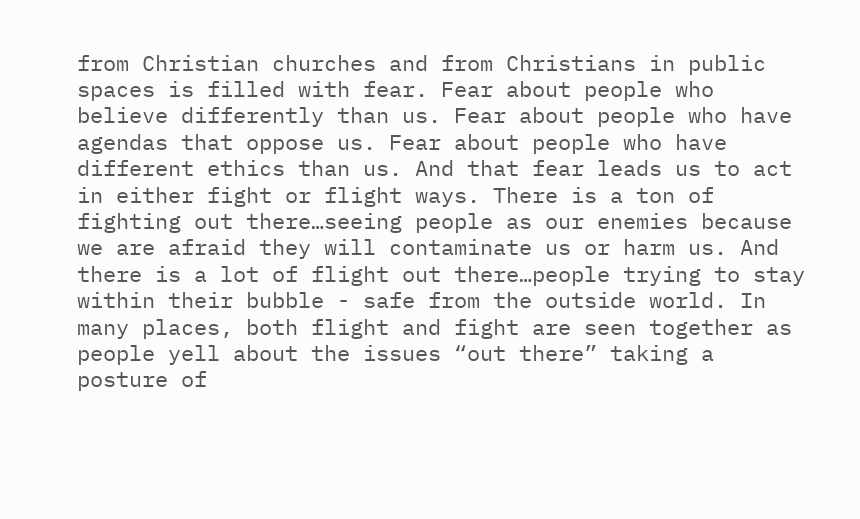from Christian churches and from Christians in public spaces is filled with fear. Fear about people who believe differently than us. Fear about people who have agendas that oppose us. Fear about people who have different ethics than us. And that fear leads us to act in either fight or flight ways. There is a ton of fighting out there…seeing people as our enemies because we are afraid they will contaminate us or harm us. And there is a lot of flight out there…people trying to stay within their bubble - safe from the outside world. In many places, both flight and fight are seen together as people yell about the issues “out there” taking a posture of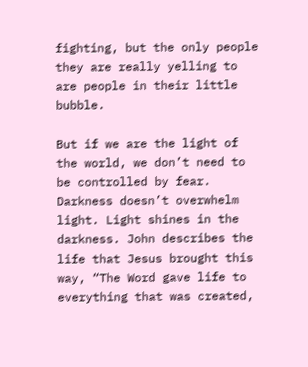fighting, but the only people they are really yelling to are people in their little bubble.

But if we are the light of the world, we don’t need to be controlled by fear. Darkness doesn’t overwhelm light. Light shines in the darkness. John describes the life that Jesus brought this way, “The Word gave life to everything that was created,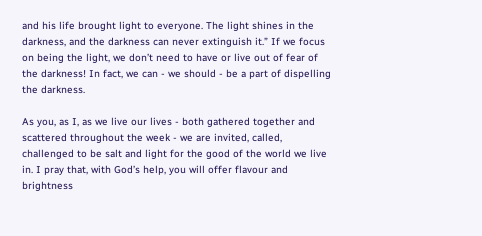and his life brought light to everyone. The light shines in the darkness, and the darkness can never extinguish it.” If we focus on being the light, we don’t need to have or live out of fear of the darkness! In fact, we can - we should - be a part of dispelling the darkness.

As you, as I, as we live our lives - both gathered together and scattered throughout the week - we are invited, called, challenged to be salt and light for the good of the world we live in. I pray that, with God’s help, you will offer flavour and brightness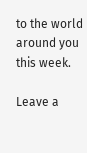to the world around you this week.

Leave a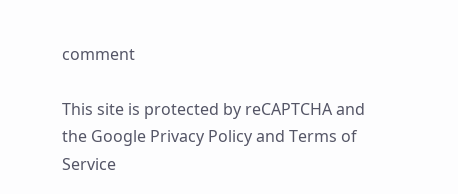comment

This site is protected by reCAPTCHA and the Google Privacy Policy and Terms of Service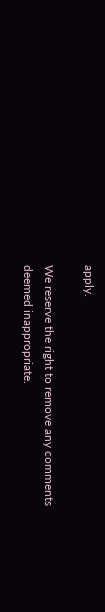apply.

We reserve the right to remove any comments deemed inappropriate.